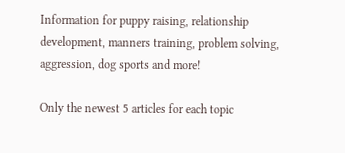Information for puppy raising, relationship development, manners training, problem solving, aggression, dog sports and more!

Only the newest 5 articles for each topic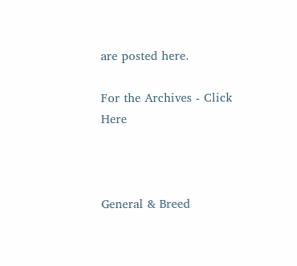are posted here.

For the Archives - Click Here



General & Breed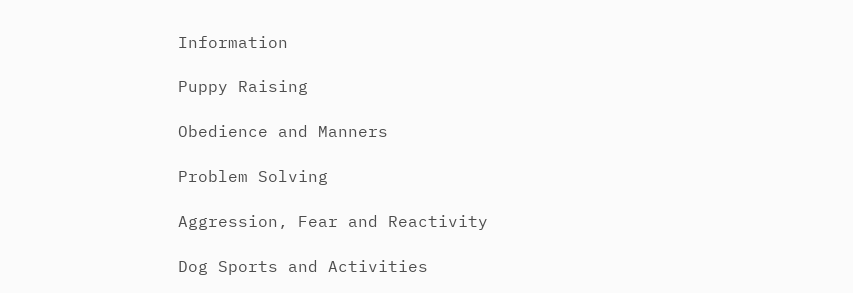Information

Puppy Raising

Obedience and Manners

Problem Solving

Aggression, Fear and Reactivity

Dog Sports and Activities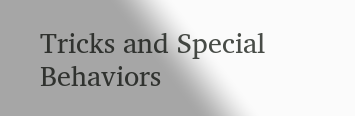Tricks and Special Behaviors